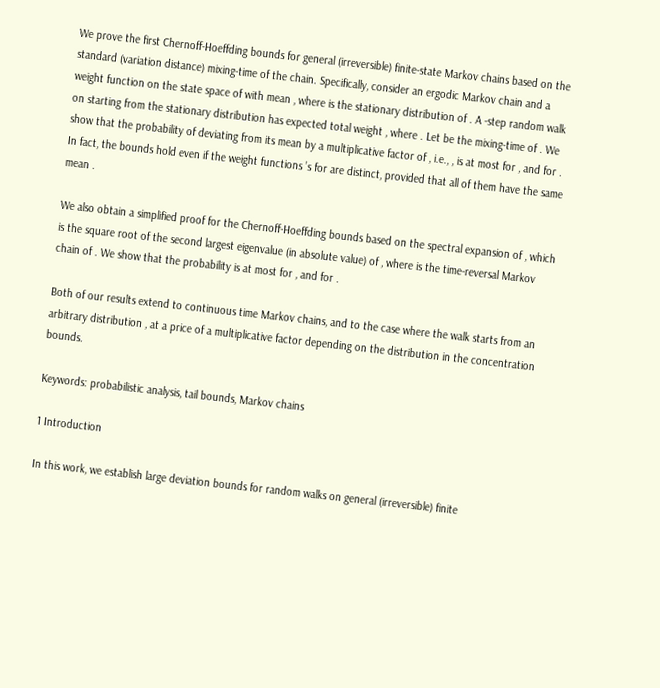We prove the first Chernoff-Hoeffding bounds for general (irreversible) finite-state Markov chains based on the standard (variation distance) mixing-time of the chain. Specifically, consider an ergodic Markov chain and a weight function on the state space of with mean , where is the stationary distribution of . A -step random walk on starting from the stationary distribution has expected total weight , where . Let be the mixing-time of . We show that the probability of deviating from its mean by a multiplicative factor of , i.e., , is at most for , and for . In fact, the bounds hold even if the weight functions ’s for are distinct, provided that all of them have the same mean .

We also obtain a simplified proof for the Chernoff-Hoeffding bounds based on the spectral expansion of , which is the square root of the second largest eigenvalue (in absolute value) of , where is the time-reversal Markov chain of . We show that the probability is at most for , and for .

Both of our results extend to continuous time Markov chains, and to the case where the walk starts from an arbitrary distribution , at a price of a multiplicative factor depending on the distribution in the concentration bounds.

Keywords: probabilistic analysis, tail bounds, Markov chains

1 Introduction

In this work, we establish large deviation bounds for random walks on general (irreversible) finite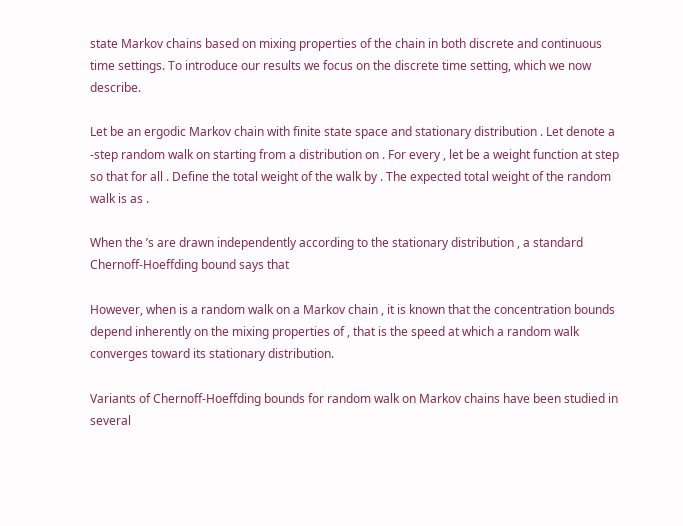state Markov chains based on mixing properties of the chain in both discrete and continuous time settings. To introduce our results we focus on the discrete time setting, which we now describe.

Let be an ergodic Markov chain with finite state space and stationary distribution . Let denote a -step random walk on starting from a distribution on . For every , let be a weight function at step so that for all . Define the total weight of the walk by . The expected total weight of the random walk is as .

When the ’s are drawn independently according to the stationary distribution , a standard Chernoff-Hoeffding bound says that

However, when is a random walk on a Markov chain , it is known that the concentration bounds depend inherently on the mixing properties of , that is the speed at which a random walk converges toward its stationary distribution.

Variants of Chernoff-Hoeffding bounds for random walk on Markov chains have been studied in several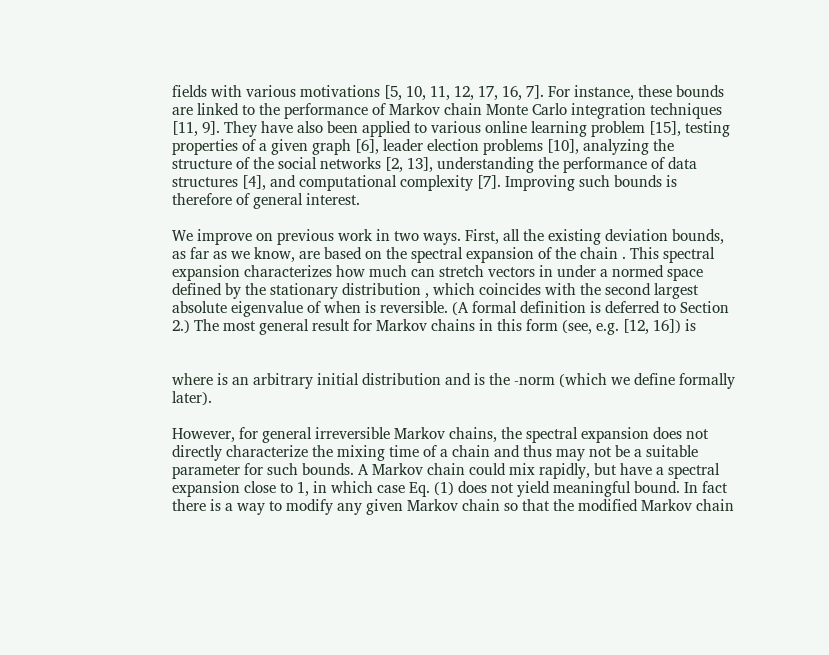fields with various motivations [5, 10, 11, 12, 17, 16, 7]. For instance, these bounds are linked to the performance of Markov chain Monte Carlo integration techniques [11, 9]. They have also been applied to various online learning problem [15], testing properties of a given graph [6], leader election problems [10], analyzing the structure of the social networks [2, 13], understanding the performance of data structures [4], and computational complexity [7]. Improving such bounds is therefore of general interest.

We improve on previous work in two ways. First, all the existing deviation bounds, as far as we know, are based on the spectral expansion of the chain . This spectral expansion characterizes how much can stretch vectors in under a normed space defined by the stationary distribution , which coincides with the second largest absolute eigenvalue of when is reversible. (A formal definition is deferred to Section 2.) The most general result for Markov chains in this form (see, e.g. [12, 16]) is


where is an arbitrary initial distribution and is the -norm (which we define formally later).

However, for general irreversible Markov chains, the spectral expansion does not directly characterize the mixing time of a chain and thus may not be a suitable parameter for such bounds. A Markov chain could mix rapidly, but have a spectral expansion close to 1, in which case Eq. (1) does not yield meaningful bound. In fact there is a way to modify any given Markov chain so that the modified Markov chain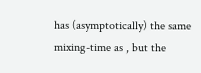has (asymptotically) the same mixing-time as , but the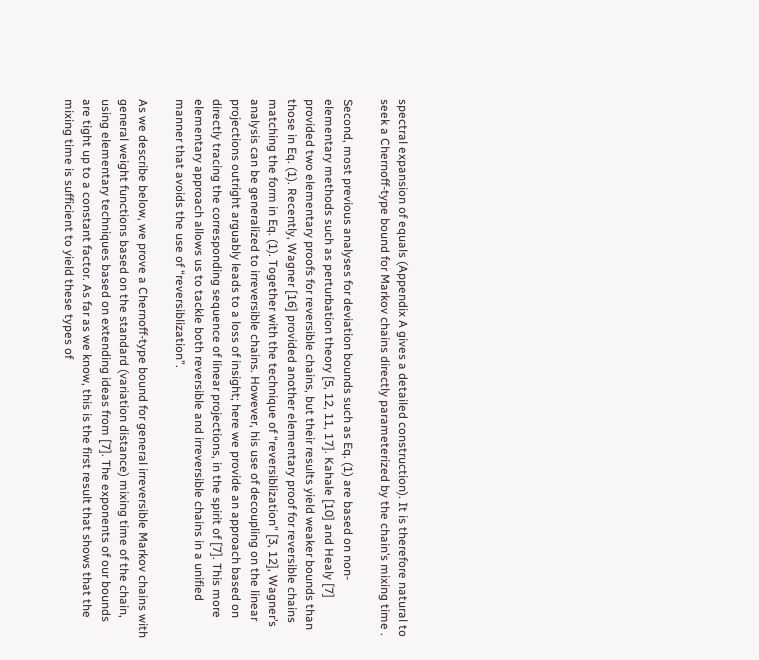spectral expansion of equals (Appendix A gives a detailed construction). It is therefore natural to seek a Chernoff-type bound for Markov chains directly parameterized by the chain’s mixing time .

Second, most previous analyses for deviation bounds such as Eq. (1) are based on non-elementary methods such as perturbation theory [5, 12, 11, 17]. Kahale [10] and Healy [7] provided two elementary proofs for reversible chains, but their results yield weaker bounds than those in Eq. (1). Recently, Wagner [16] provided another elementary proof for reversible chains matching the form in Eq. (1). Together with the technique of “reversiblization” [3, 12], Wagner’s analysis can be generalized to irreversible chains. However, his use of decoupling on the linear projections outright arguably leads to a loss of insight; here we provide an approach based on directly tracing the corresponding sequence of linear projections, in the spirit of [7]. This more elementary approach allows us to tackle both reversible and irreversible chains in a unified manner that avoids the use of “reversiblization”.

As we describe below, we prove a Chernoff-type bound for general irreversible Markov chains with general weight functions based on the standard (variation distance) mixing time of the chain, using elementary techniques based on extending ideas from [7]. The exponents of our bounds are tight up to a constant factor. As far as we know, this is the first result that shows that the mixing time is sufficient to yield these types of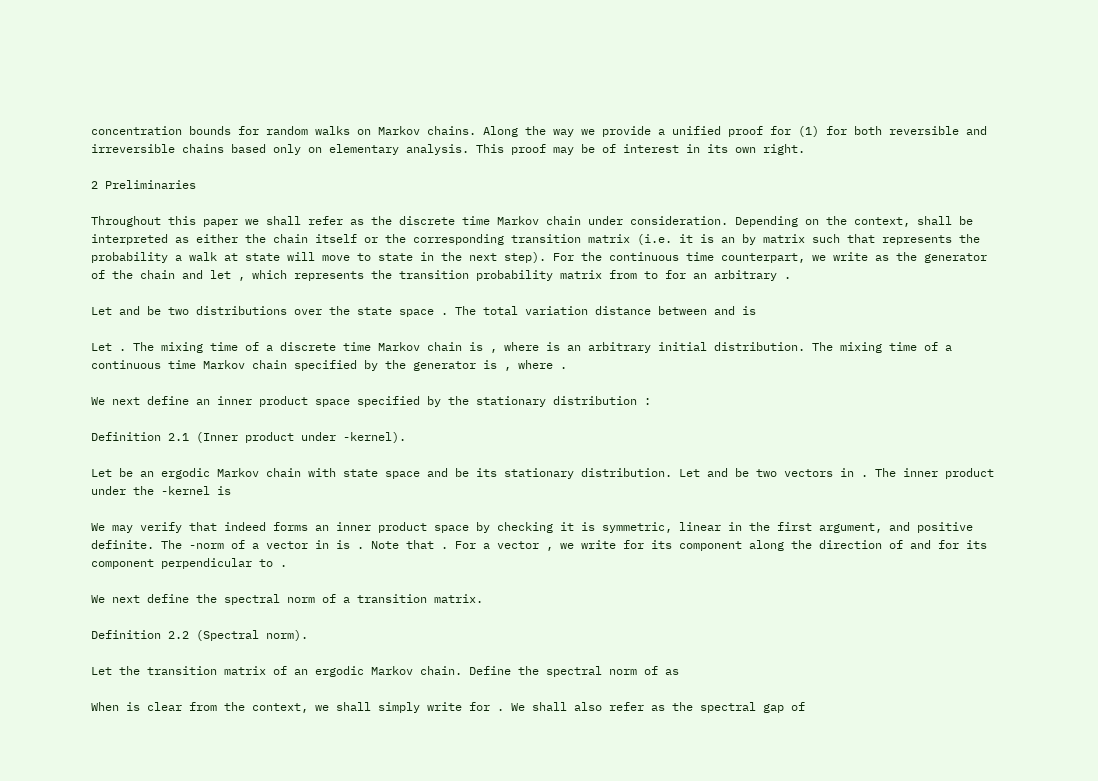concentration bounds for random walks on Markov chains. Along the way we provide a unified proof for (1) for both reversible and irreversible chains based only on elementary analysis. This proof may be of interest in its own right.

2 Preliminaries

Throughout this paper we shall refer as the discrete time Markov chain under consideration. Depending on the context, shall be interpreted as either the chain itself or the corresponding transition matrix (i.e. it is an by matrix such that represents the probability a walk at state will move to state in the next step). For the continuous time counterpart, we write as the generator of the chain and let , which represents the transition probability matrix from to for an arbitrary .

Let and be two distributions over the state space . The total variation distance between and is

Let . The mixing time of a discrete time Markov chain is , where is an arbitrary initial distribution. The mixing time of a continuous time Markov chain specified by the generator is , where .

We next define an inner product space specified by the stationary distribution :

Definition 2.1 (Inner product under -kernel).

Let be an ergodic Markov chain with state space and be its stationary distribution. Let and be two vectors in . The inner product under the -kernel is

We may verify that indeed forms an inner product space by checking it is symmetric, linear in the first argument, and positive definite. The -norm of a vector in is . Note that . For a vector , we write for its component along the direction of and for its component perpendicular to .

We next define the spectral norm of a transition matrix.

Definition 2.2 (Spectral norm).

Let the transition matrix of an ergodic Markov chain. Define the spectral norm of as

When is clear from the context, we shall simply write for . We shall also refer as the spectral gap of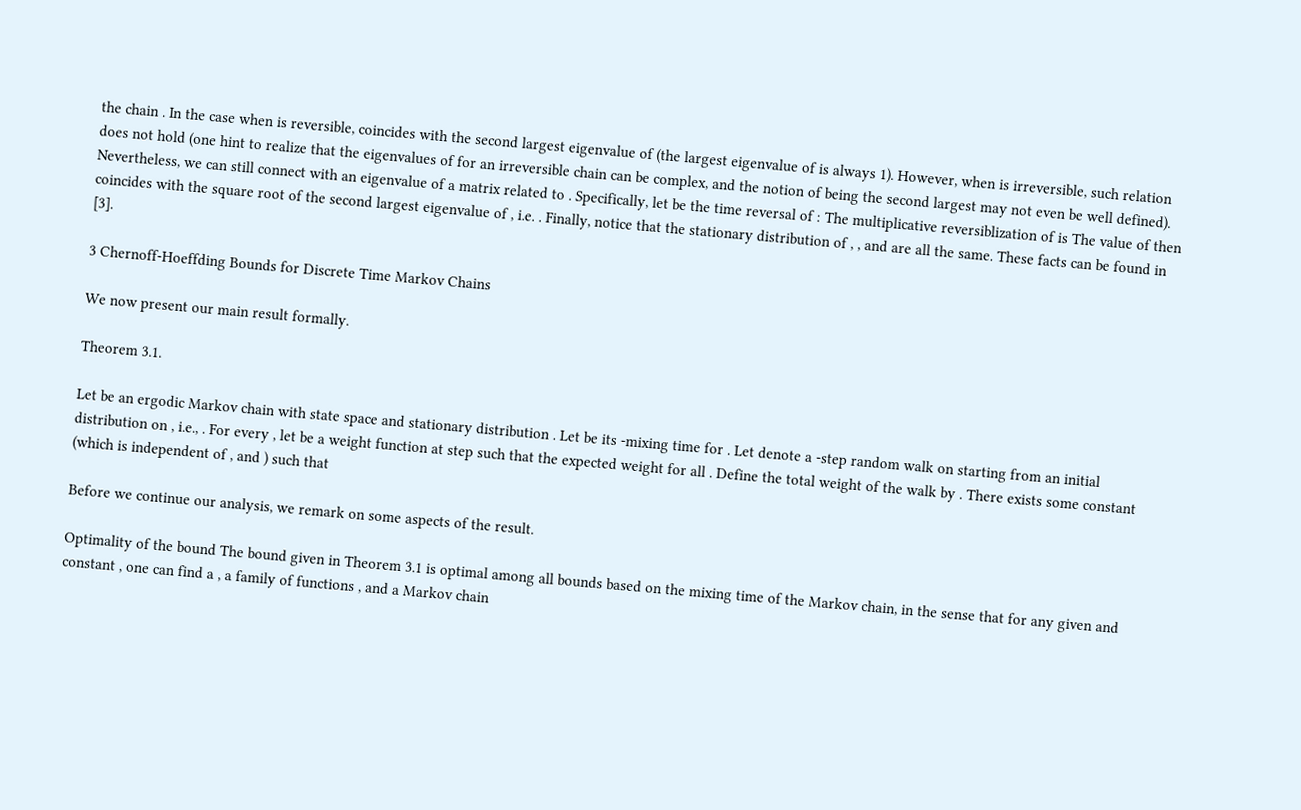the chain . In the case when is reversible, coincides with the second largest eigenvalue of (the largest eigenvalue of is always 1). However, when is irreversible, such relation does not hold (one hint to realize that the eigenvalues of for an irreversible chain can be complex, and the notion of being the second largest may not even be well defined). Nevertheless, we can still connect with an eigenvalue of a matrix related to . Specifically, let be the time reversal of : The multiplicative reversiblization of is The value of then coincides with the square root of the second largest eigenvalue of , i.e. . Finally, notice that the stationary distribution of , , and are all the same. These facts can be found in [3].

3 Chernoff-Hoeffding Bounds for Discrete Time Markov Chains

We now present our main result formally.

Theorem 3.1.

Let be an ergodic Markov chain with state space and stationary distribution . Let be its -mixing time for . Let denote a -step random walk on starting from an initial distribution on , i.e., . For every , let be a weight function at step such that the expected weight for all . Define the total weight of the walk by . There exists some constant (which is independent of , and ) such that

Before we continue our analysis, we remark on some aspects of the result.

Optimality of the bound The bound given in Theorem 3.1 is optimal among all bounds based on the mixing time of the Markov chain, in the sense that for any given and constant , one can find a , a family of functions , and a Markov chain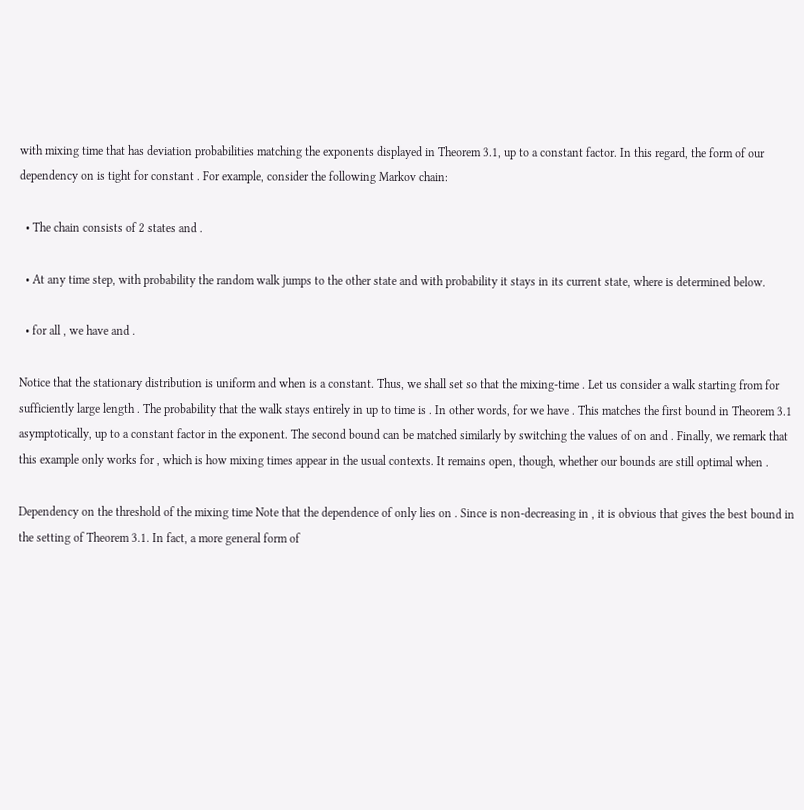with mixing time that has deviation probabilities matching the exponents displayed in Theorem 3.1, up to a constant factor. In this regard, the form of our dependency on is tight for constant . For example, consider the following Markov chain:

  • The chain consists of 2 states and .

  • At any time step, with probability the random walk jumps to the other state and with probability it stays in its current state, where is determined below.

  • for all , we have and .

Notice that the stationary distribution is uniform and when is a constant. Thus, we shall set so that the mixing-time . Let us consider a walk starting from for sufficiently large length . The probability that the walk stays entirely in up to time is . In other words, for we have . This matches the first bound in Theorem 3.1 asymptotically, up to a constant factor in the exponent. The second bound can be matched similarly by switching the values of on and . Finally, we remark that this example only works for , which is how mixing times appear in the usual contexts. It remains open, though, whether our bounds are still optimal when .

Dependency on the threshold of the mixing time Note that the dependence of only lies on . Since is non-decreasing in , it is obvious that gives the best bound in the setting of Theorem 3.1. In fact, a more general form of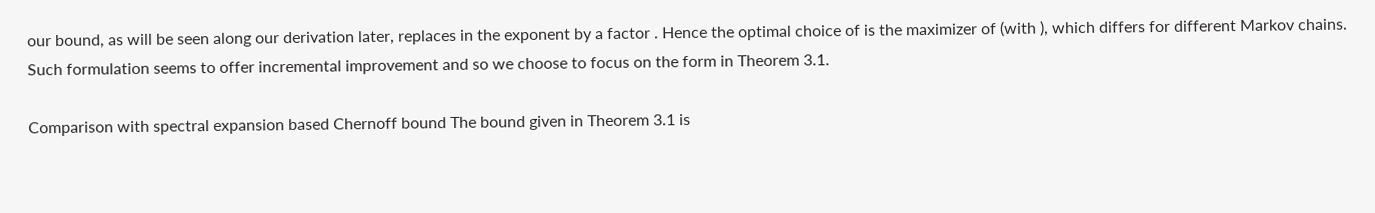our bound, as will be seen along our derivation later, replaces in the exponent by a factor . Hence the optimal choice of is the maximizer of (with ), which differs for different Markov chains. Such formulation seems to offer incremental improvement and so we choose to focus on the form in Theorem 3.1.

Comparison with spectral expansion based Chernoff bound The bound given in Theorem 3.1 is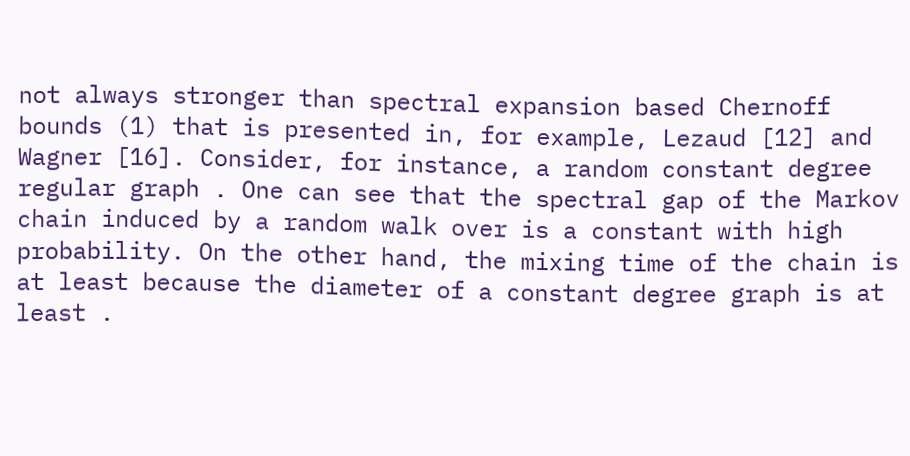not always stronger than spectral expansion based Chernoff bounds (1) that is presented in, for example, Lezaud [12] and Wagner [16]. Consider, for instance, a random constant degree regular graph . One can see that the spectral gap of the Markov chain induced by a random walk over is a constant with high probability. On the other hand, the mixing time of the chain is at least because the diameter of a constant degree graph is at least .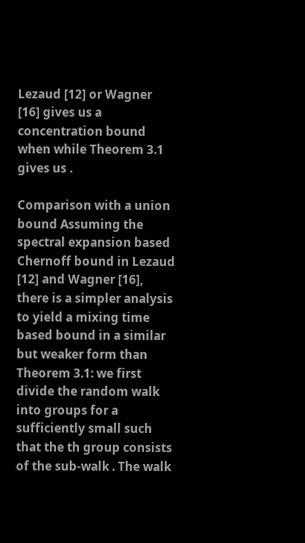Lezaud [12] or Wagner [16] gives us a concentration bound when while Theorem 3.1 gives us .

Comparison with a union bound Assuming the spectral expansion based Chernoff bound in Lezaud [12] and Wagner [16], there is a simpler analysis to yield a mixing time based bound in a similar but weaker form than Theorem 3.1: we first divide the random walk into groups for a sufficiently small such that the th group consists of the sub-walk . The walk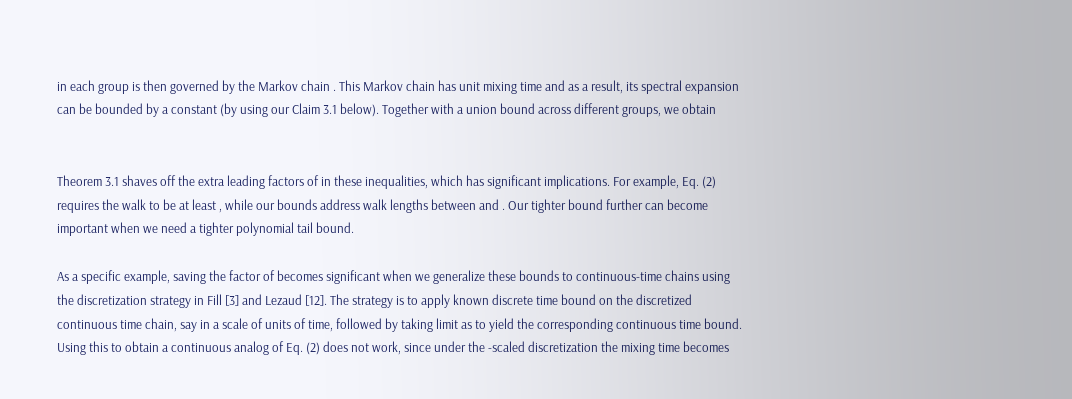in each group is then governed by the Markov chain . This Markov chain has unit mixing time and as a result, its spectral expansion can be bounded by a constant (by using our Claim 3.1 below). Together with a union bound across different groups, we obtain


Theorem 3.1 shaves off the extra leading factors of in these inequalities, which has significant implications. For example, Eq. (2) requires the walk to be at least , while our bounds address walk lengths between and . Our tighter bound further can become important when we need a tighter polynomial tail bound.

As a specific example, saving the factor of becomes significant when we generalize these bounds to continuous-time chains using the discretization strategy in Fill [3] and Lezaud [12]. The strategy is to apply known discrete time bound on the discretized continuous time chain, say in a scale of units of time, followed by taking limit as to yield the corresponding continuous time bound. Using this to obtain a continuous analog of Eq. (2) does not work, since under the -scaled discretization the mixing time becomes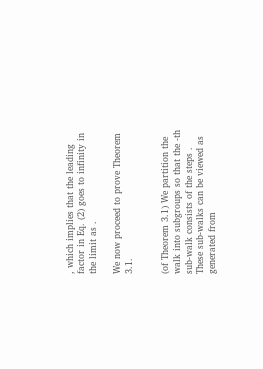, which implies that the leading factor in Eq. (2) goes to infinity in the limit as .

We now proceed to prove Theorem 3.1.


(of Theorem 3.1) We partition the walk into subgroups so that the -th sub-walk consists of the steps . These sub-walks can be viewed as generated from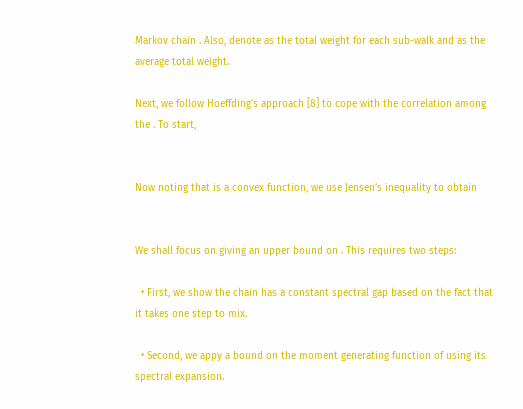Markov chain . Also, denote as the total weight for each sub-walk and as the average total weight.

Next, we follow Hoeffding’s approach [8] to cope with the correlation among the . To start,


Now noting that is a convex function, we use Jensen’s inequality to obtain


We shall focus on giving an upper bound on . This requires two steps:

  • First, we show the chain has a constant spectral gap based on the fact that it takes one step to mix.

  • Second, we appy a bound on the moment generating function of using its spectral expansion.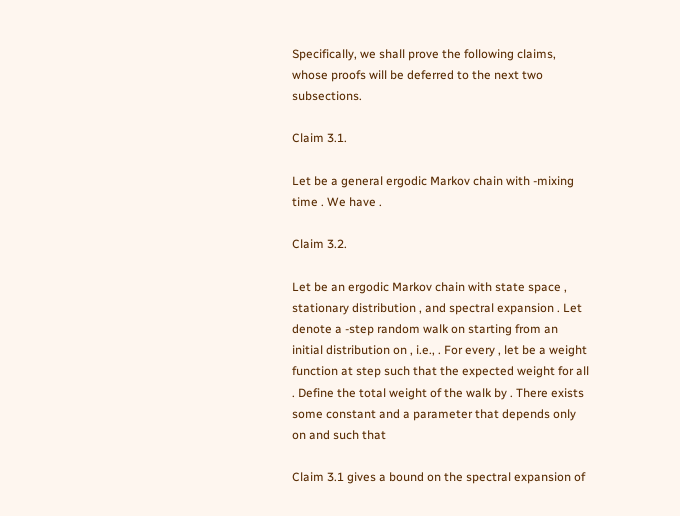Specifically, we shall prove the following claims, whose proofs will be deferred to the next two subsections.

Claim 3.1.

Let be a general ergodic Markov chain with -mixing time . We have .

Claim 3.2.

Let be an ergodic Markov chain with state space , stationary distribution , and spectral expansion . Let denote a -step random walk on starting from an initial distribution on , i.e., . For every , let be a weight function at step such that the expected weight for all . Define the total weight of the walk by . There exists some constant and a parameter that depends only on and such that

Claim 3.1 gives a bound on the spectral expansion of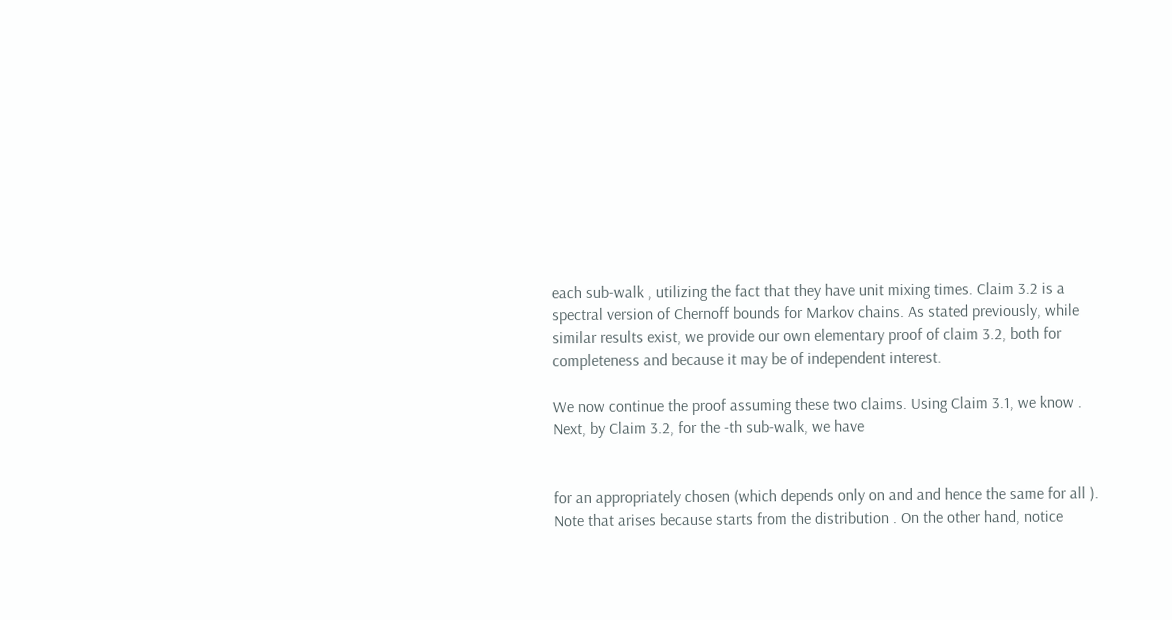each sub-walk , utilizing the fact that they have unit mixing times. Claim 3.2 is a spectral version of Chernoff bounds for Markov chains. As stated previously, while similar results exist, we provide our own elementary proof of claim 3.2, both for completeness and because it may be of independent interest.

We now continue the proof assuming these two claims. Using Claim 3.1, we know . Next, by Claim 3.2, for the -th sub-walk, we have


for an appropriately chosen (which depends only on and and hence the same for all ). Note that arises because starts from the distribution . On the other hand, notice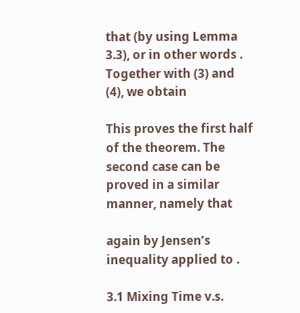that (by using Lemma 3.3), or in other words . Together with (3) and (4), we obtain

This proves the first half of the theorem. The second case can be proved in a similar manner, namely that

again by Jensen’s inequality applied to .

3.1 Mixing Time v.s.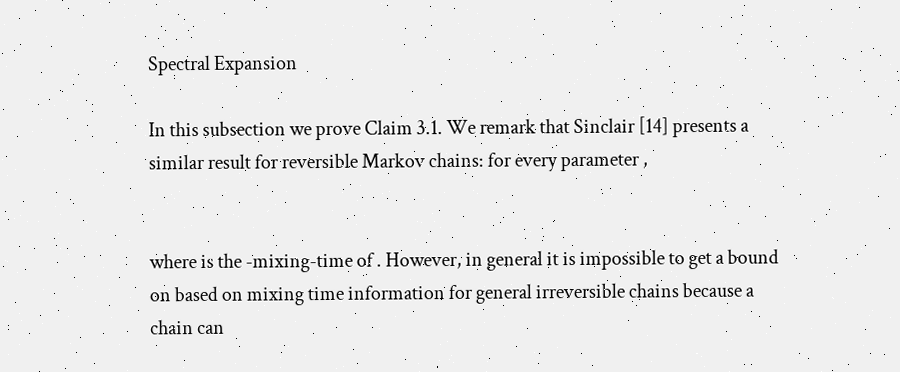Spectral Expansion

In this subsection we prove Claim 3.1. We remark that Sinclair [14] presents a similar result for reversible Markov chains: for every parameter ,


where is the -mixing-time of . However, in general it is impossible to get a bound on based on mixing time information for general irreversible chains because a chain can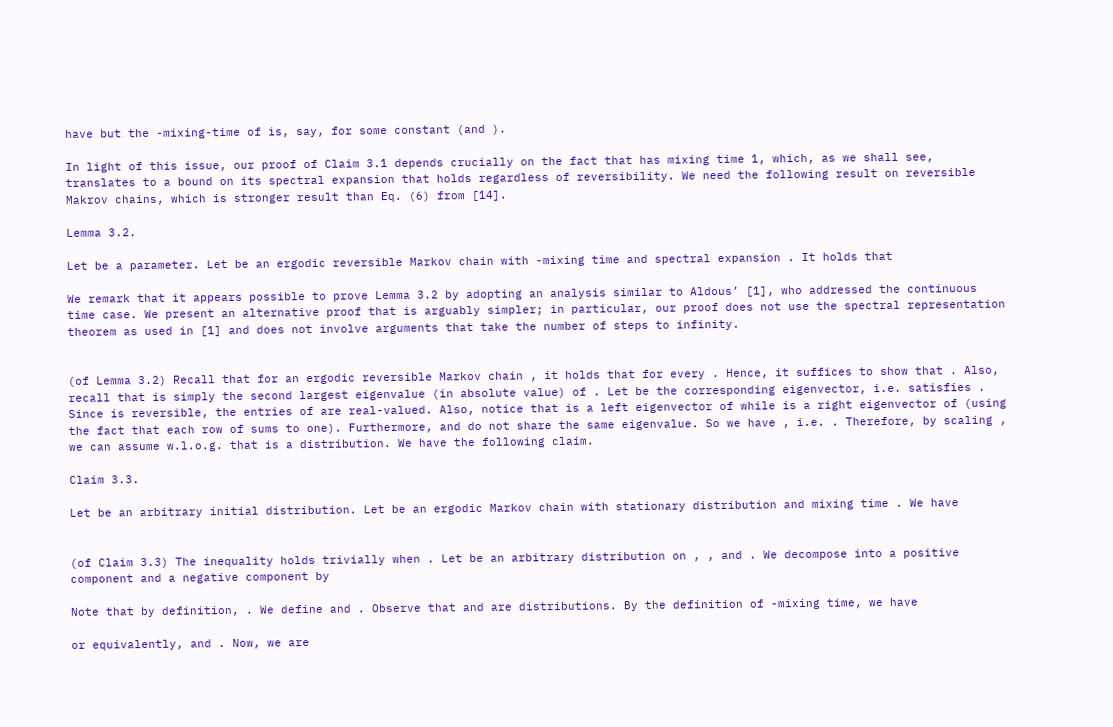have but the -mixing-time of is, say, for some constant (and ).

In light of this issue, our proof of Claim 3.1 depends crucially on the fact that has mixing time 1, which, as we shall see, translates to a bound on its spectral expansion that holds regardless of reversibility. We need the following result on reversible Makrov chains, which is stronger result than Eq. (6) from [14].

Lemma 3.2.

Let be a parameter. Let be an ergodic reversible Markov chain with -mixing time and spectral expansion . It holds that

We remark that it appears possible to prove Lemma 3.2 by adopting an analysis similar to Aldous’ [1], who addressed the continuous time case. We present an alternative proof that is arguably simpler; in particular, our proof does not use the spectral representation theorem as used in [1] and does not involve arguments that take the number of steps to infinity.


(of Lemma 3.2) Recall that for an ergodic reversible Markov chain , it holds that for every . Hence, it suffices to show that . Also, recall that is simply the second largest eigenvalue (in absolute value) of . Let be the corresponding eigenvector, i.e. satisfies . Since is reversible, the entries of are real-valued. Also, notice that is a left eigenvector of while is a right eigenvector of (using the fact that each row of sums to one). Furthermore, and do not share the same eigenvalue. So we have , i.e. . Therefore, by scaling , we can assume w.l.o.g. that is a distribution. We have the following claim.

Claim 3.3.

Let be an arbitrary initial distribution. Let be an ergodic Markov chain with stationary distribution and mixing time . We have


(of Claim 3.3) The inequality holds trivially when . Let be an arbitrary distribution on , , and . We decompose into a positive component and a negative component by

Note that by definition, . We define and . Observe that and are distributions. By the definition of -mixing time, we have

or equivalently, and . Now, we are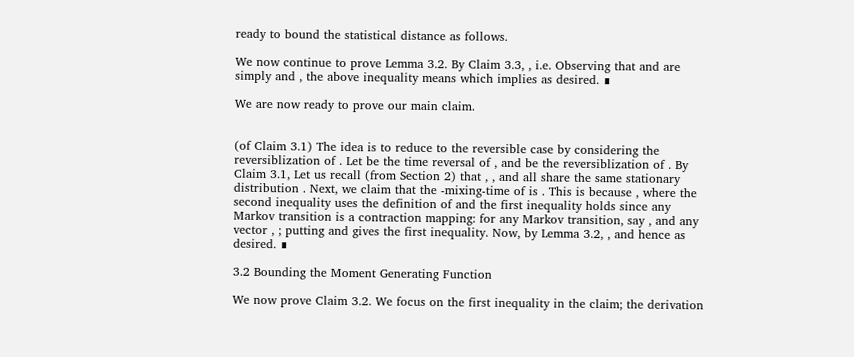ready to bound the statistical distance as follows.

We now continue to prove Lemma 3.2. By Claim 3.3, , i.e. Observing that and are simply and , the above inequality means which implies as desired. ∎

We are now ready to prove our main claim.


(of Claim 3.1) The idea is to reduce to the reversible case by considering the reversiblization of . Let be the time reversal of , and be the reversiblization of . By Claim 3.1, Let us recall (from Section 2) that , , and all share the same stationary distribution . Next, we claim that the -mixing-time of is . This is because , where the second inequality uses the definition of and the first inequality holds since any Markov transition is a contraction mapping: for any Markov transition, say , and any vector , ; putting and gives the first inequality. Now, by Lemma 3.2, , and hence as desired. ∎

3.2 Bounding the Moment Generating Function

We now prove Claim 3.2. We focus on the first inequality in the claim; the derivation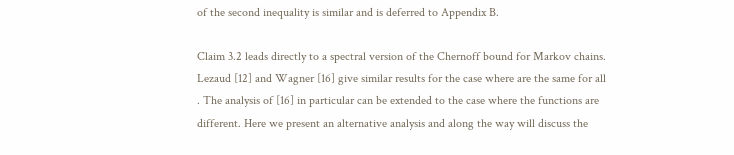of the second inequality is similar and is deferred to Appendix B.

Claim 3.2 leads directly to a spectral version of the Chernoff bound for Markov chains. Lezaud [12] and Wagner [16] give similar results for the case where are the same for all . The analysis of [16] in particular can be extended to the case where the functions are different. Here we present an alternative analysis and along the way will discuss the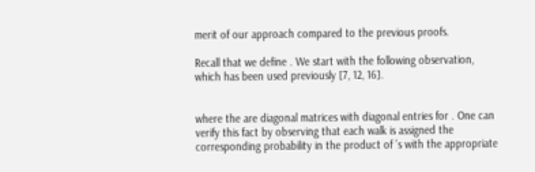merit of our approach compared to the previous proofs.

Recall that we define . We start with the following observation, which has been used previously [7, 12, 16].


where the are diagonal matrices with diagonal entries for . One can verify this fact by observing that each walk is assigned the corresponding probability in the product of ’s with the appropriate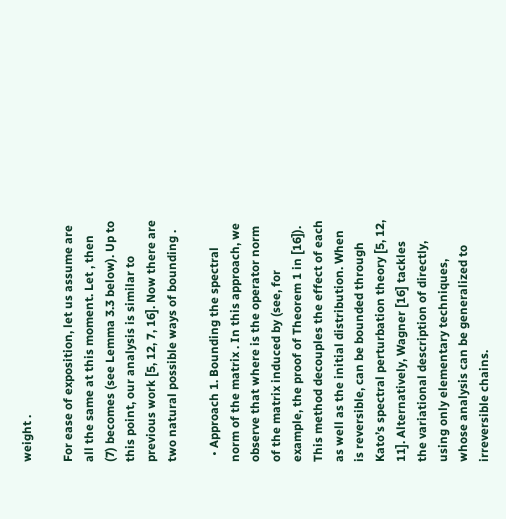weight .

For ease of exposition, let us assume are all the same at this moment. Let , then (7) becomes (see Lemma 3.3 below). Up to this point, our analysis is similar to previous work [5, 12, 7, 16]. Now there are two natural possible ways of bounding .

  • Approach 1. Bounding the spectral norm of the matrix . In this approach, we observe that where is the operator norm of the matrix induced by (see, for example, the proof of Theorem 1 in [16]). This method decouples the effect of each as well as the initial distribution. When is reversible, can be bounded through Kato’s spectral perturbation theory [5, 12, 11]. Alternatively, Wagner [16] tackles the variational description of directly, using only elementary techniques, whose analysis can be generalized to irreversible chains.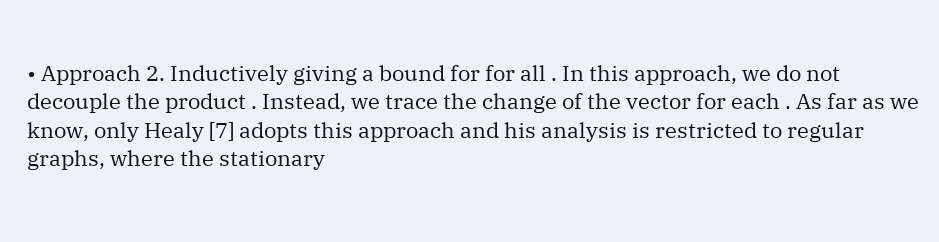• Approach 2. Inductively giving a bound for for all . In this approach, we do not decouple the product . Instead, we trace the change of the vector for each . As far as we know, only Healy [7] adopts this approach and his analysis is restricted to regular graphs, where the stationary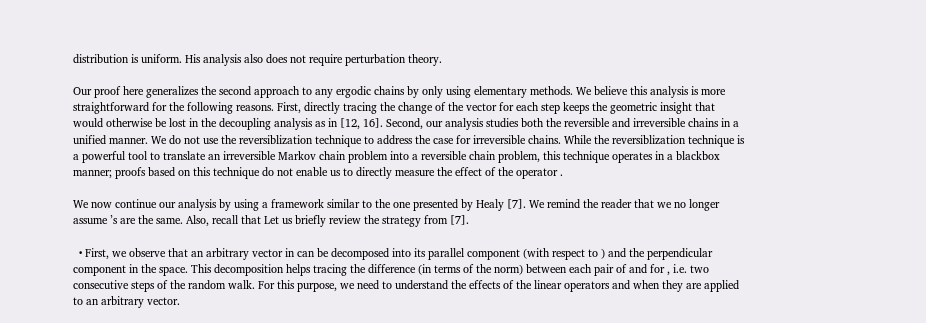distribution is uniform. His analysis also does not require perturbation theory.

Our proof here generalizes the second approach to any ergodic chains by only using elementary methods. We believe this analysis is more straightforward for the following reasons. First, directly tracing the change of the vector for each step keeps the geometric insight that would otherwise be lost in the decoupling analysis as in [12, 16]. Second, our analysis studies both the reversible and irreversible chains in a unified manner. We do not use the reversiblization technique to address the case for irreversible chains. While the reversiblization technique is a powerful tool to translate an irreversible Markov chain problem into a reversible chain problem, this technique operates in a blackbox manner; proofs based on this technique do not enable us to directly measure the effect of the operator .

We now continue our analysis by using a framework similar to the one presented by Healy [7]. We remind the reader that we no longer assume ’s are the same. Also, recall that Let us briefly review the strategy from [7].

  • First, we observe that an arbitrary vector in can be decomposed into its parallel component (with respect to ) and the perpendicular component in the space. This decomposition helps tracing the difference (in terms of the norm) between each pair of and for , i.e. two consecutive steps of the random walk. For this purpose, we need to understand the effects of the linear operators and when they are applied to an arbitrary vector.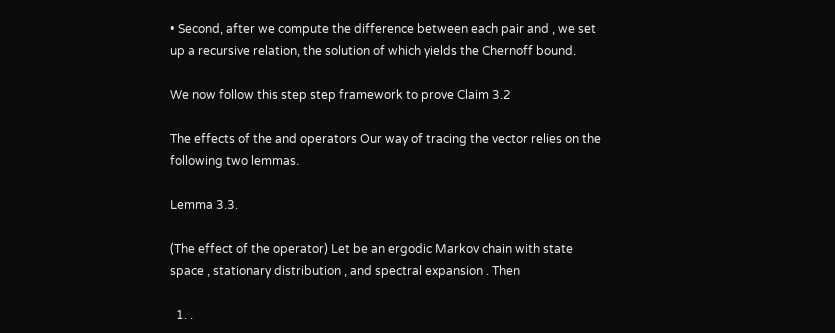• Second, after we compute the difference between each pair and , we set up a recursive relation, the solution of which yields the Chernoff bound.

We now follow this step step framework to prove Claim 3.2

The effects of the and operators Our way of tracing the vector relies on the following two lemmas.

Lemma 3.3.

(The effect of the operator) Let be an ergodic Markov chain with state space , stationary distribution , and spectral expansion . Then

  1. .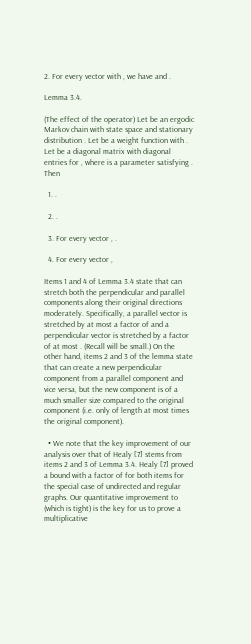2. For every vector with , we have and .

Lemma 3.4.

(The effect of the operator) Let be an ergodic Markov chain with state space and stationary distribution . Let be a weight function with . Let be a diagonal matrix with diagonal entries for , where is a parameter satisfying . Then

  1. .

  2. .

  3. For every vector , .

  4. For every vector ,

Items 1 and 4 of Lemma 3.4 state that can stretch both the perpendicular and parallel components along their original directions moderately. Specifically, a parallel vector is stretched by at most a factor of and a perpendicular vector is stretched by a factor of at most . (Recall will be small.) On the other hand, items 2 and 3 of the lemma state that can create a new perpendicular component from a parallel component and vice versa, but the new component is of a much smaller size compared to the original component (i.e. only of length at most times the original component).

  • We note that the key improvement of our analysis over that of Healy [7] stems from items 2 and 3 of Lemma 3.4. Healy [7] proved a bound with a factor of for both items for the special case of undirected and regular graphs. Our quantitative improvement to (which is tight) is the key for us to prove a multiplicative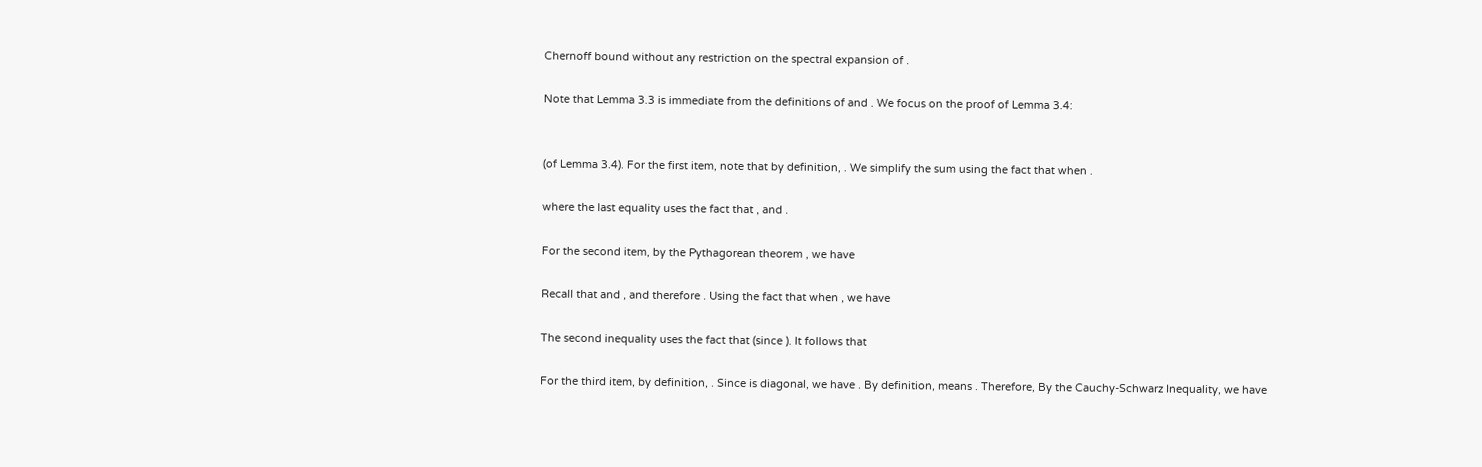Chernoff bound without any restriction on the spectral expansion of .

Note that Lemma 3.3 is immediate from the definitions of and . We focus on the proof of Lemma 3.4:


(of Lemma 3.4). For the first item, note that by definition, . We simplify the sum using the fact that when .

where the last equality uses the fact that , and .

For the second item, by the Pythagorean theorem , we have

Recall that and , and therefore . Using the fact that when , we have

The second inequality uses the fact that (since ). It follows that

For the third item, by definition, . Since is diagonal, we have . By definition, means . Therefore, By the Cauchy-Schwarz Inequality, we have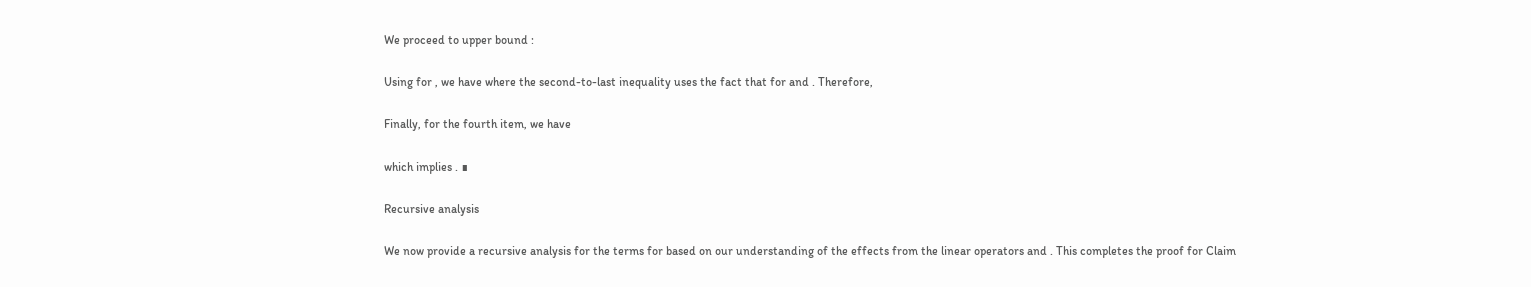We proceed to upper bound :

Using for , we have where the second-to-last inequality uses the fact that for and . Therefore,

Finally, for the fourth item, we have

which implies . ∎

Recursive analysis

We now provide a recursive analysis for the terms for based on our understanding of the effects from the linear operators and . This completes the proof for Claim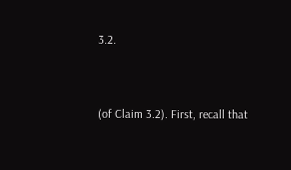3.2.


(of Claim 3.2). First, recall that